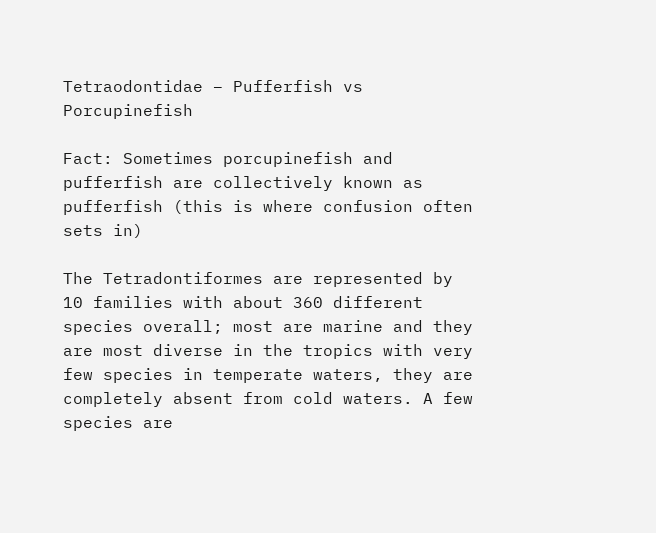Tetraodontidae – Pufferfish vs Porcupinefish

Fact: Sometimes porcupinefish and pufferfish are collectively known as pufferfish (this is where confusion often sets in)

The Tetradontiformes are represented by 10 families with about 360 different species overall; most are marine and they are most diverse in the tropics with very few species in temperate waters, they are completely absent from cold waters. A few species are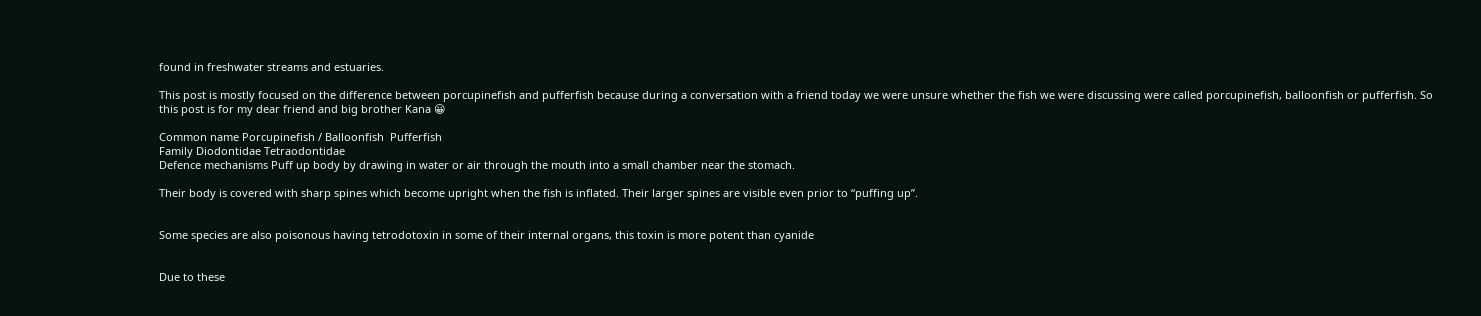found in freshwater streams and estuaries.

This post is mostly focused on the difference between porcupinefish and pufferfish because during a conversation with a friend today we were unsure whether the fish we were discussing were called porcupinefish, balloonfish or pufferfish. So this post is for my dear friend and big brother Kana 😀

Common name Porcupinefish / Balloonfish  Pufferfish
Family Diodontidae Tetraodontidae
Defence mechanisms Puff up body by drawing in water or air through the mouth into a small chamber near the stomach.

Their body is covered with sharp spines which become upright when the fish is inflated. Their larger spines are visible even prior to “puffing up”.


Some species are also poisonous having tetrodotoxin in some of their internal organs, this toxin is more potent than cyanide


Due to these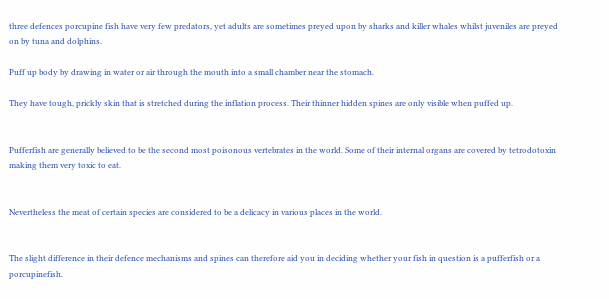three defences porcupine fish have very few predators, yet adults are sometimes preyed upon by sharks and killer whales whilst juveniles are preyed on by tuna and dolphins.

Puff up body by drawing in water or air through the mouth into a small chamber near the stomach.

They have tough, prickly skin that is stretched during the inflation process. Their thinner hidden spines are only visible when puffed up.


Pufferfish are generally believed to be the second most poisonous vertebrates in the world. Some of their internal organs are covered by tetrodotoxin making them very toxic to eat.


Nevertheless the meat of certain species are considered to be a delicacy in various places in the world.


The slight difference in their defence mechanisms and spines can therefore aid you in deciding whether your fish in question is a pufferfish or a porcupinefish.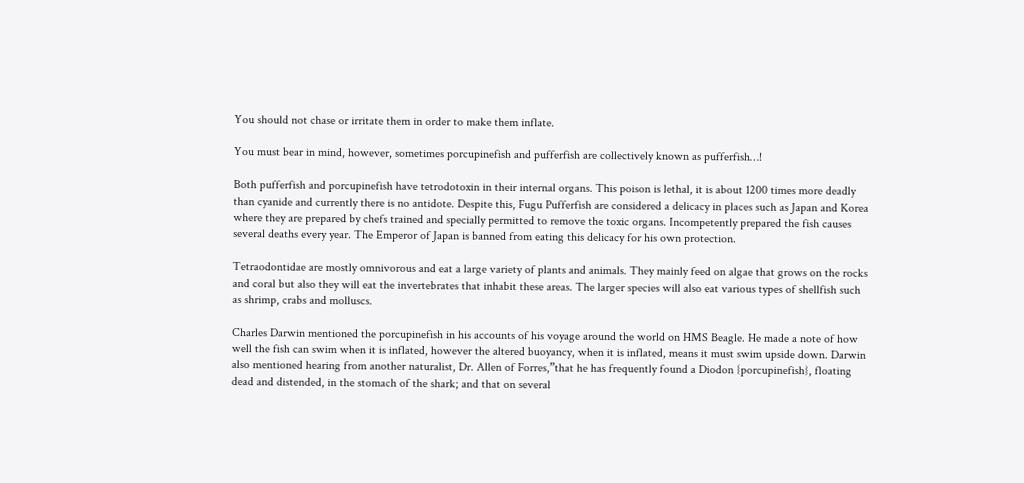You should not chase or irritate them in order to make them inflate.

You must bear in mind, however, sometimes porcupinefish and pufferfish are collectively known as pufferfish…!

Both pufferfish and porcupinefish have tetrodotoxin in their internal organs. This poison is lethal, it is about 1200 times more deadly than cyanide and currently there is no antidote. Despite this, Fugu Pufferfish are considered a delicacy in places such as Japan and Korea where they are prepared by chefs trained and specially permitted to remove the toxic organs. Incompetently prepared the fish causes several deaths every year. The Emperor of Japan is banned from eating this delicacy for his own protection.

Tetraodontidae are mostly omnivorous and eat a large variety of plants and animals. They mainly feed on algae that grows on the rocks and coral but also they will eat the invertebrates that inhabit these areas. The larger species will also eat various types of shellfish such as shrimp, crabs and molluscs.

Charles Darwin mentioned the porcupinefish in his accounts of his voyage around the world on HMS Beagle. He made a note of how well the fish can swim when it is inflated, however the altered buoyancy, when it is inflated, means it must swim upside down. Darwin also mentioned hearing from another naturalist, Dr. Allen of Forres,”that he has frequently found a Diodon {porcupinefish}, floating dead and distended, in the stomach of the shark; and that on several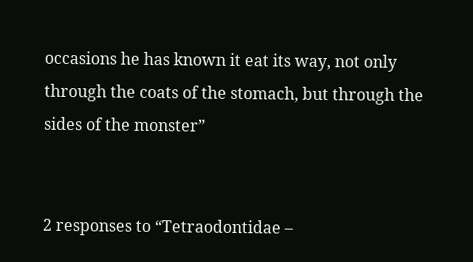occasions he has known it eat its way, not only through the coats of the stomach, but through the sides of the monster”


2 responses to “Tetraodontidae –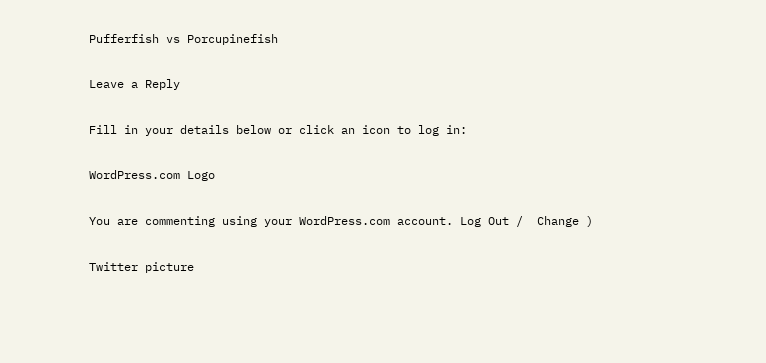Pufferfish vs Porcupinefish

Leave a Reply

Fill in your details below or click an icon to log in:

WordPress.com Logo

You are commenting using your WordPress.com account. Log Out /  Change )

Twitter picture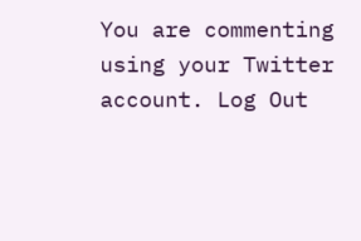You are commenting using your Twitter account. Log Out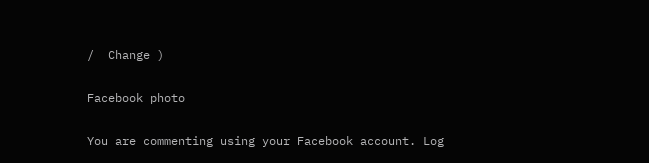/  Change )

Facebook photo

You are commenting using your Facebook account. Log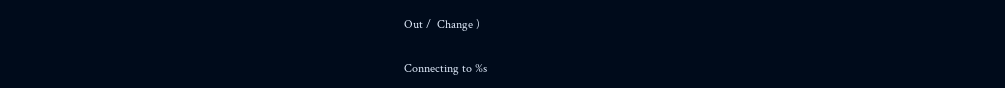Out /  Change )

Connecting to %s